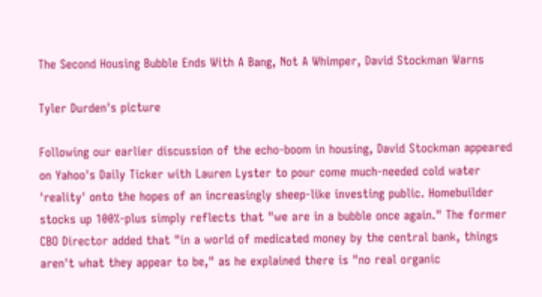The Second Housing Bubble Ends With A Bang, Not A Whimper, David Stockman Warns

Tyler Durden's picture

Following our earlier discussion of the echo-boom in housing, David Stockman appeared on Yahoo's Daily Ticker with Lauren Lyster to pour come much-needed cold water 'reality' onto the hopes of an increasingly sheep-like investing public. Homebuilder stocks up 100%-plus simply reflects that "we are in a bubble once again." The former CBO Director added that "in a world of medicated money by the central bank, things aren't what they appear to be," as he explained there is "no real organic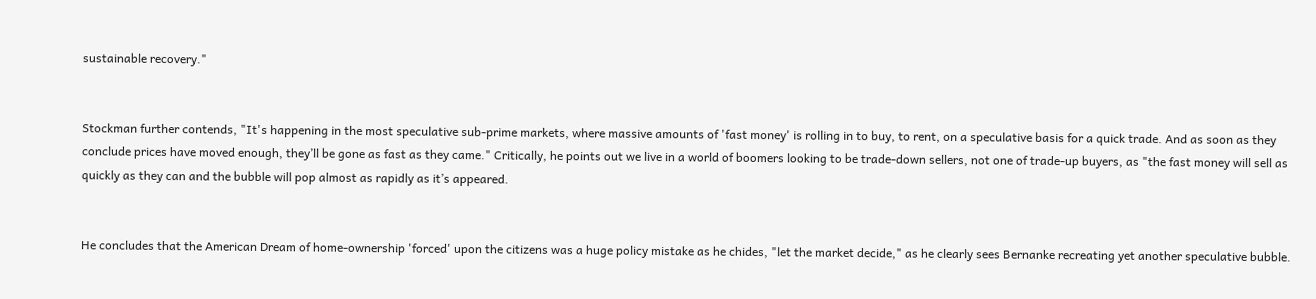sustainable recovery."


Stockman further contends, "It's happening in the most speculative sub-prime markets, where massive amounts of 'fast money' is rolling in to buy, to rent, on a speculative basis for a quick trade. And as soon as they conclude prices have moved enough, they’ll be gone as fast as they came." Critically, he points out we live in a world of boomers looking to be trade-down sellers, not one of trade-up buyers, as "the fast money will sell as quickly as they can and the bubble will pop almost as rapidly as it’s appeared.


He concludes that the American Dream of home-ownership 'forced' upon the citizens was a huge policy mistake as he chides, "let the market decide," as he clearly sees Bernanke recreating yet another speculative bubble.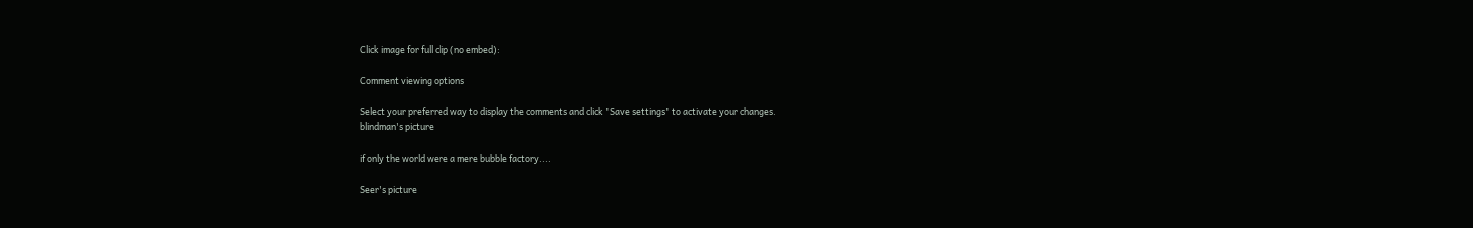Click image for full clip (no embed):

Comment viewing options

Select your preferred way to display the comments and click "Save settings" to activate your changes.
blindman's picture

if only the world were a mere bubble factory....

Seer's picture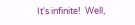It's infinite!  Well,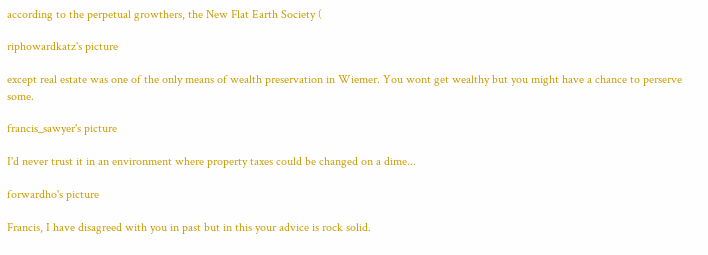according to the perpetual growthers, the New Flat Earth Society (

riphowardkatz's picture

except real estate was one of the only means of wealth preservation in Wiemer. You wont get wealthy but you might have a chance to perserve some.

francis_sawyer's picture

I'd never trust it in an environment where property taxes could be changed on a dime...

forwardho's picture

Francis, I have disagreed with you in past but in this your advice is rock solid.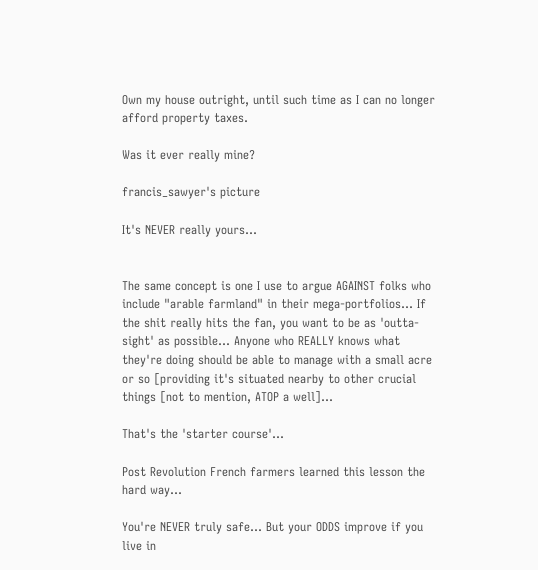Own my house outright, until such time as I can no longer afford property taxes.

Was it ever really mine?

francis_sawyer's picture

It's NEVER really yours...


The same concept is one I use to argue AGAINST folks who include "arable farmland" in their mega-portfolios... If the shit really hits the fan, you want to be as 'outta-sight' as possible... Anyone who REALLY knows what they're doing should be able to manage with a small acre or so [providing it's situated nearby to other crucial things [not to mention, ATOP a well]...

That's the 'starter course'...

Post Revolution French farmers learned this lesson the hard way...

You're NEVER truly safe... But your ODDS improve if you live in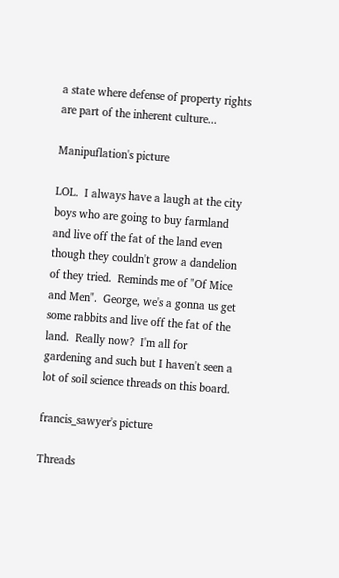a state where defense of property rights are part of the inherent culture...

Manipuflation's picture

LOL.  I always have a laugh at the city boys who are going to buy farmland and live off the fat of the land even though they couldn't grow a dandelion of they tried.  Reminds me of "Of Mice and Men".  George, we's a gonna us get some rabbits and live off the fat of the land.  Really now?  I'm all for gardening and such but I haven't seen a lot of soil science threads on this board.

francis_sawyer's picture

Threads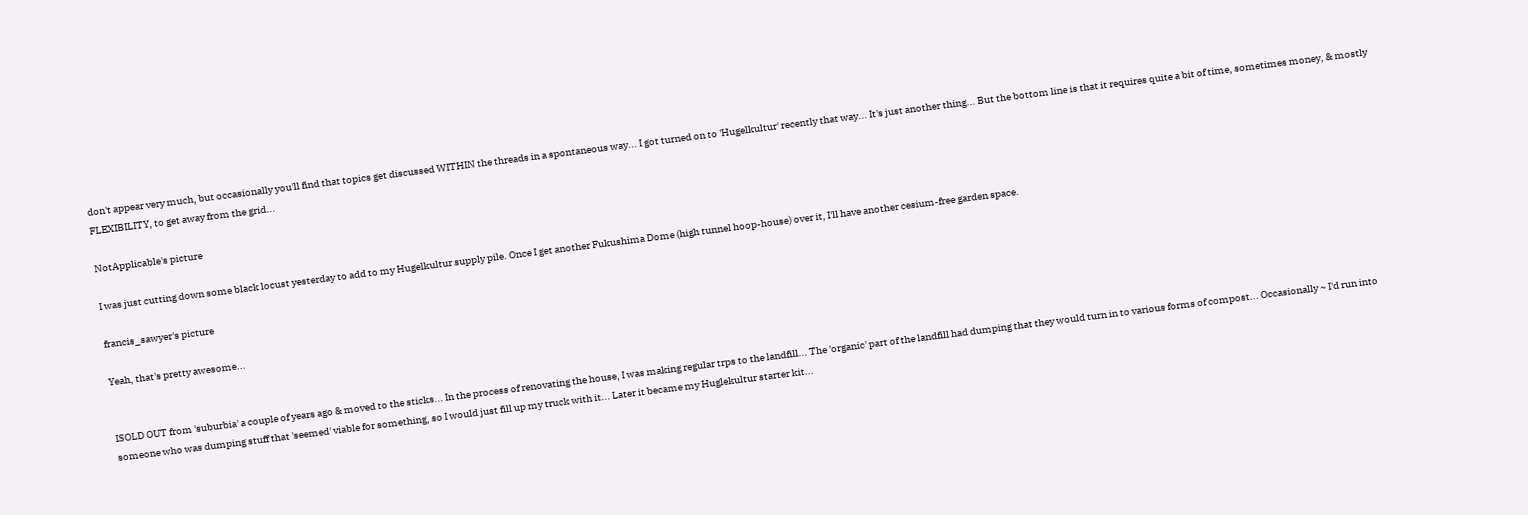don't appear very much, but occasionally you'll find that topics get discussed WITHIN the threads in a spontaneous way... I got turned on to 'Hugelkultur' recently that way... It's just another thing... But the bottom line is that it requires quite a bit of time, sometimes money, & mostly FLEXIBILITY, to get away from the grid...

NotApplicable's picture

I was just cutting down some black locust yesterday to add to my Hugelkultur supply pile. Once I get another Fukushima Dome (high tunnel hoop-house) over it, I'll have another cesium-free garden space.

francis_sawyer's picture

Yeah, that's pretty awesome...


ISOLD OUT from 'suburbia' a couple of years ago & moved to the sticks... In the process of renovating the house, I was making regular trps to the landfill... The 'organic' part of the landfill had dumping that they would turn in to various forms of compost... Occasionally ~ I'd run into someone who was dumping stuff that 'seemed' viable for something, so I would just fill up my truck with it... Later it became my Huglekultur starter kit...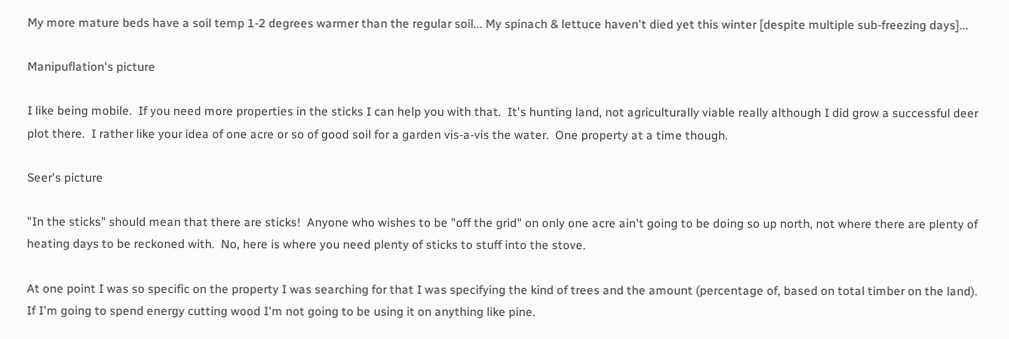My more mature beds have a soil temp 1-2 degrees warmer than the regular soil... My spinach & lettuce haven't died yet this winter [despite multiple sub-freezing days]...

Manipuflation's picture

I like being mobile.  If you need more properties in the sticks I can help you with that.  It's hunting land, not agriculturally viable really although I did grow a successful deer plot there.  I rather like your idea of one acre or so of good soil for a garden vis-a-vis the water.  One property at a time though.

Seer's picture

"In the sticks" should mean that there are sticks!  Anyone who wishes to be "off the grid" on only one acre ain't going to be doing so up north, not where there are plenty of heating days to be reckoned with.  No, here is where you need plenty of sticks to stuff into the stove.

At one point I was so specific on the property I was searching for that I was specifying the kind of trees and the amount (percentage of, based on total timber on the land).  If I'm going to spend energy cutting wood I'm not going to be using it on anything like pine.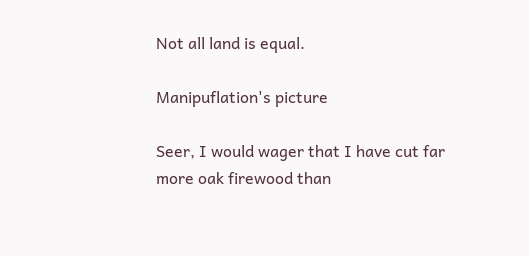Not all land is equal.

Manipuflation's picture

Seer, I would wager that I have cut far more oak firewood than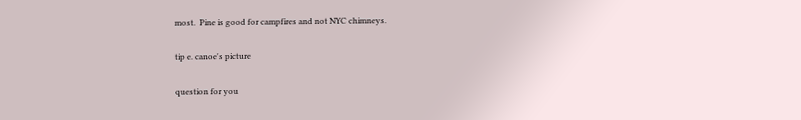most.  Pine is good for campfires and not NYC chimneys.

tip e. canoe's picture

question for you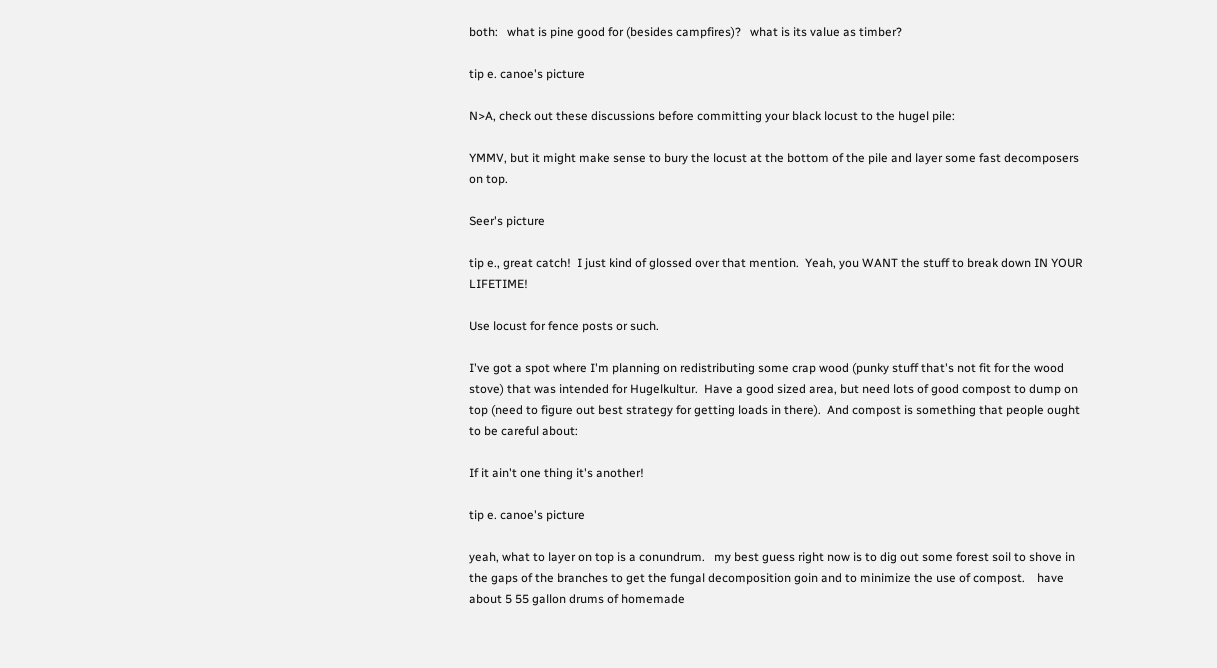both:   what is pine good for (besides campfires)?   what is its value as timber?

tip e. canoe's picture

N>A, check out these discussions before committing your black locust to the hugel pile:

YMMV, but it might make sense to bury the locust at the bottom of the pile and layer some fast decomposers on top.

Seer's picture

tip e., great catch!  I just kind of glossed over that mention.  Yeah, you WANT the stuff to break down IN YOUR LIFETIME!

Use locust for fence posts or such.

I've got a spot where I'm planning on redistributing some crap wood (punky stuff that's not fit for the wood stove) that was intended for Hugelkultur.  Have a good sized area, but need lots of good compost to dump on top (need to figure out best strategy for getting loads in there).  And compost is something that people ought to be careful about:

If it ain't one thing it's another!

tip e. canoe's picture

yeah, what to layer on top is a conundrum.   my best guess right now is to dig out some forest soil to shove in the gaps of the branches to get the fungal decomposition goin and to minimize the use of compost.    have about 5 55 gallon drums of homemade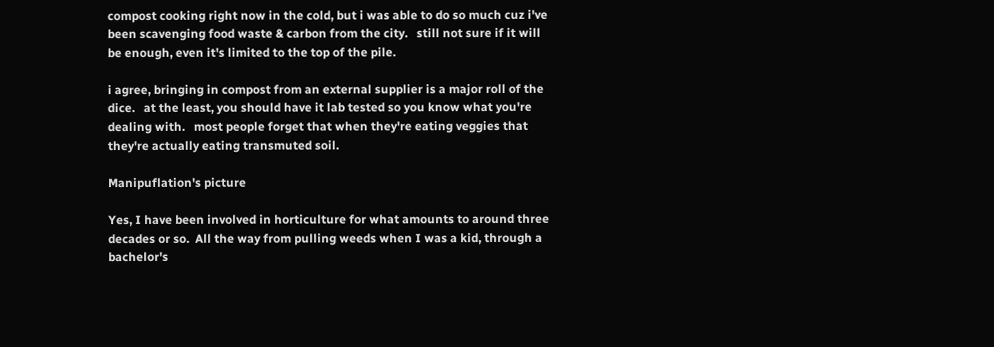compost cooking right now in the cold, but i was able to do so much cuz i've been scavenging food waste & carbon from the city.   still not sure if it will be enough, even it's limited to the top of the pile.

i agree, bringing in compost from an external supplier is a major roll of the dice.   at the least, you should have it lab tested so you know what you're dealing with.   most people forget that when they're eating veggies that they're actually eating transmuted soil.

Manipuflation's picture

Yes, I have been involved in horticulture for what amounts to around three decades or so.  All the way from pulling weeds when I was a kid, through a bachelor's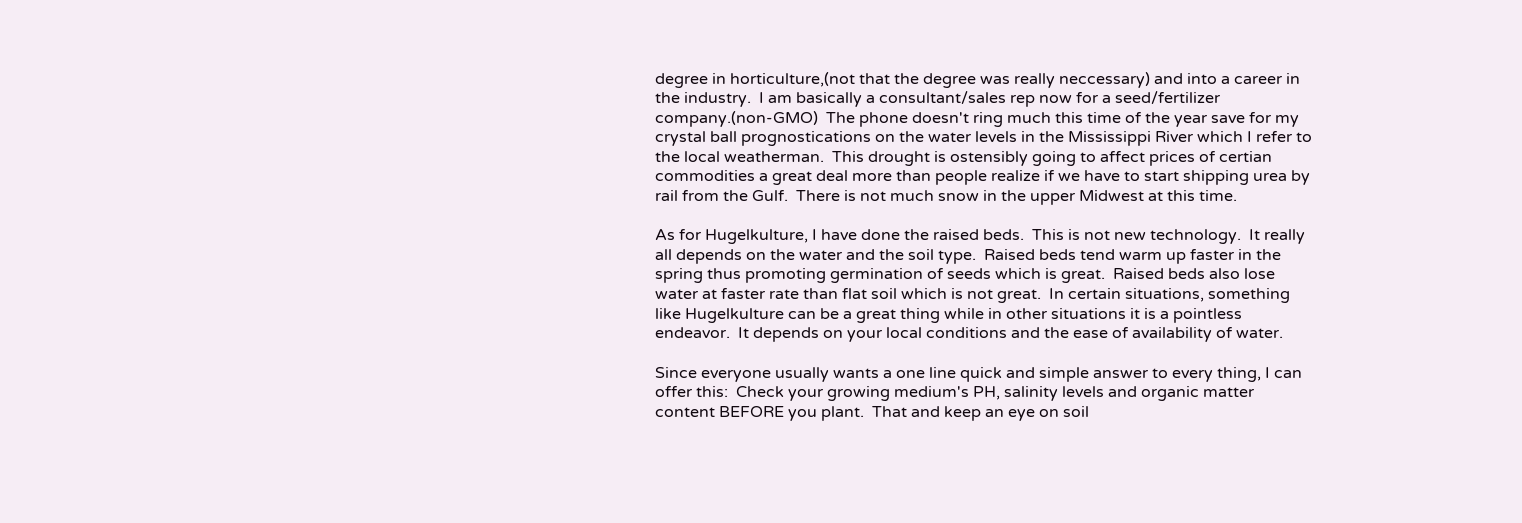degree in horticulture,(not that the degree was really neccessary) and into a career in the industry.  I am basically a consultant/sales rep now for a seed/fertilizer company.(non-GMO)  The phone doesn't ring much this time of the year save for my crystal ball prognostications on the water levels in the Mississippi River which I refer to the local weatherman.  This drought is ostensibly going to affect prices of certian commodities a great deal more than people realize if we have to start shipping urea by rail from the Gulf.  There is not much snow in the upper Midwest at this time.

As for Hugelkulture, I have done the raised beds.  This is not new technology.  It really all depends on the water and the soil type.  Raised beds tend warm up faster in the spring thus promoting germination of seeds which is great.  Raised beds also lose water at faster rate than flat soil which is not great.  In certain situations, something like Hugelkulture can be a great thing while in other situations it is a pointless endeavor.  It depends on your local conditions and the ease of availability of water.

Since everyone usually wants a one line quick and simple answer to every thing, I can offer this:  Check your growing medium's PH, salinity levels and organic matter content BEFORE you plant.  That and keep an eye on soil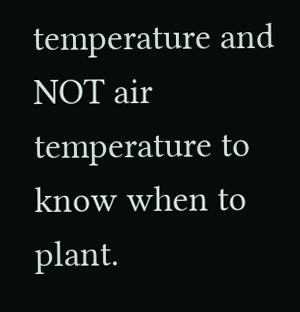temperature and NOT air temperature to know when to plant.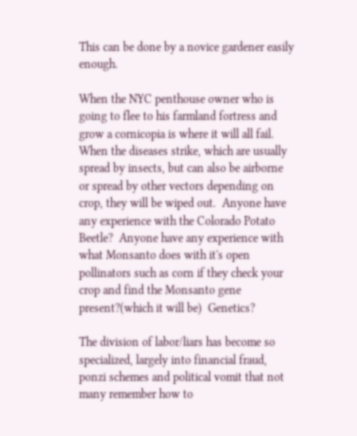This can be done by a novice gardener easily enough.

When the NYC penthouse owner who is going to flee to his farmland fortress and grow a cornicopia is where it will all fail.  When the diseases strike, which are usually spread by insects, but can also be airborne or spread by other vectors depending on crop, they will be wiped out.  Anyone have any experience with the Colorado Potato Beetle?  Anyone have any experience with what Monsanto does with it's open pollinators such as corn if they check your crop and find the Monsanto gene present?(which it will be)  Genetics?

The division of labor/liars has become so specialized, largely into financial fraud, ponzi schemes and political vomit that not many remember how to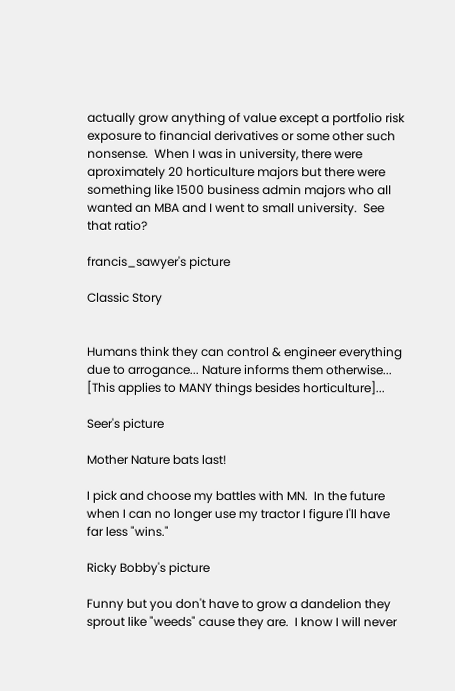actually grow anything of value except a portfolio risk exposure to financial derivatives or some other such nonsense.  When I was in university, there were aproximately 20 horticulture majors but there were something like 1500 business admin majors who all wanted an MBA and I went to small university.  See that ratio?

francis_sawyer's picture

Classic Story


Humans think they can control & engineer everything due to arrogance... Nature informs them otherwise... [This applies to MANY things besides horticulture]...

Seer's picture

Mother Nature bats last!

I pick and choose my battles with MN.  In the future when I can no longer use my tractor I figure I'll have far less "wins."

Ricky Bobby's picture

Funny but you don't have to grow a dandelion they sprout like "weeds" cause they are.  I know I will never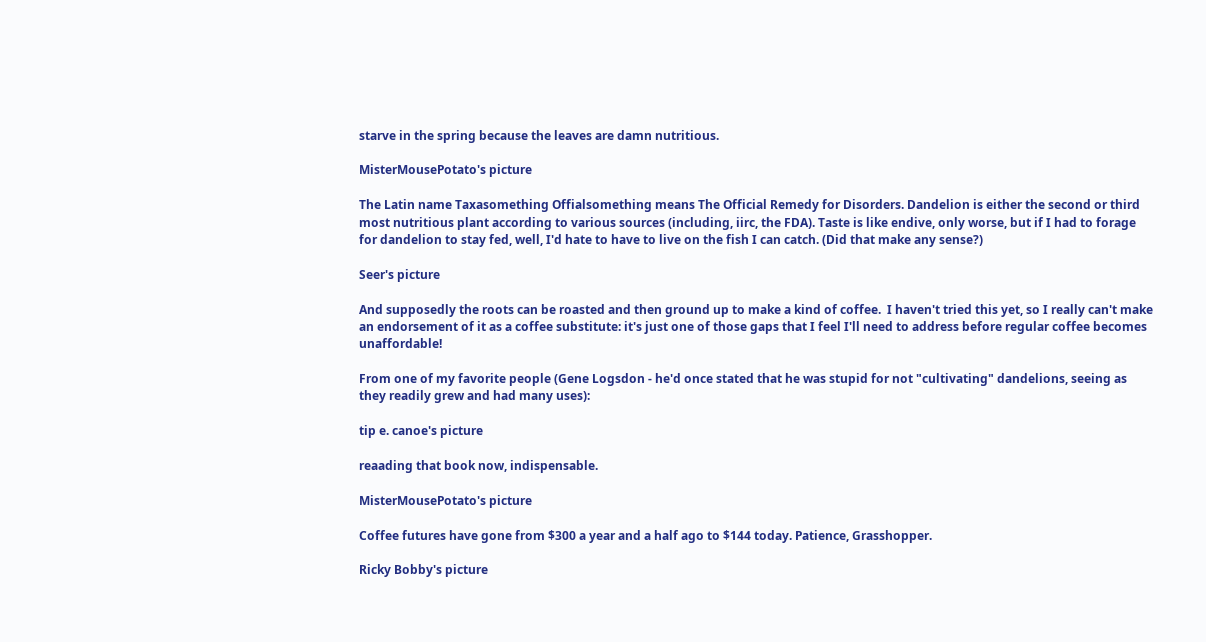starve in the spring because the leaves are damn nutritious.

MisterMousePotato's picture

The Latin name Taxasomething Offialsomething means The Official Remedy for Disorders. Dandelion is either the second or third most nutritious plant according to various sources (including, iirc, the FDA). Taste is like endive, only worse, but if I had to forage for dandelion to stay fed, well, I'd hate to have to live on the fish I can catch. (Did that make any sense?)

Seer's picture

And supposedly the roots can be roasted and then ground up to make a kind of coffee.  I haven't tried this yet, so I really can't make an endorsement of it as a coffee substitute: it's just one of those gaps that I feel I'll need to address before regular coffee becomes unaffordable!

From one of my favorite people (Gene Logsdon - he'd once stated that he was stupid for not "cultivating" dandelions, seeing as they readily grew and had many uses):

tip e. canoe's picture

reaading that book now, indispensable.

MisterMousePotato's picture

Coffee futures have gone from $300 a year and a half ago to $144 today. Patience, Grasshopper.

Ricky Bobby's picture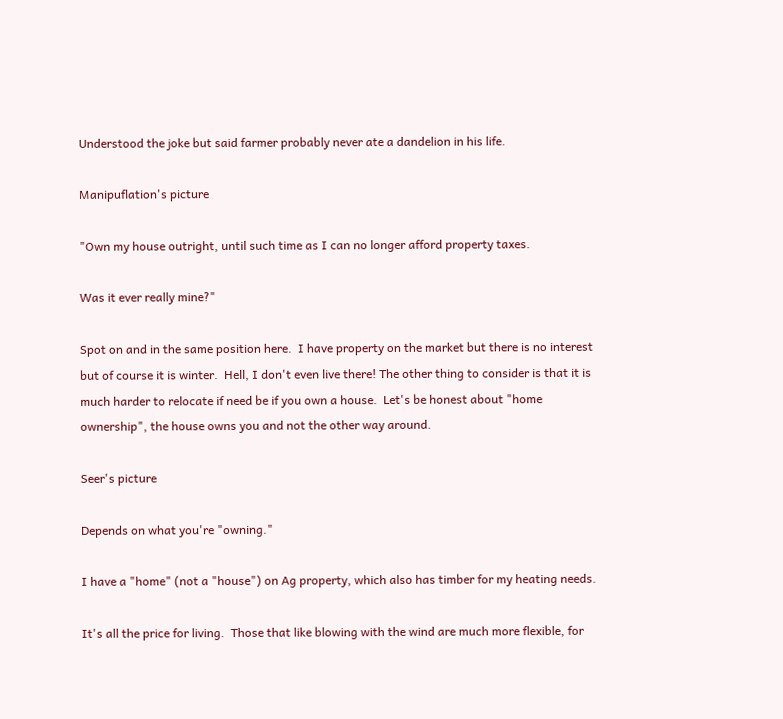Understood the joke but said farmer probably never ate a dandelion in his life.

Manipuflation's picture

"Own my house outright, until such time as I can no longer afford property taxes.

Was it ever really mine?"

Spot on and in the same position here.  I have property on the market but there is no interest but of course it is winter.  Hell, I don't even live there! The other thing to consider is that it is much harder to relocate if need be if you own a house.  Let's be honest about "home ownership", the house owns you and not the other way around.

Seer's picture

Depends on what you're "owning."

I have a "home" (not a "house") on Ag property, which also has timber for my heating needs.

It's all the price for living.  Those that like blowing with the wind are much more flexible, for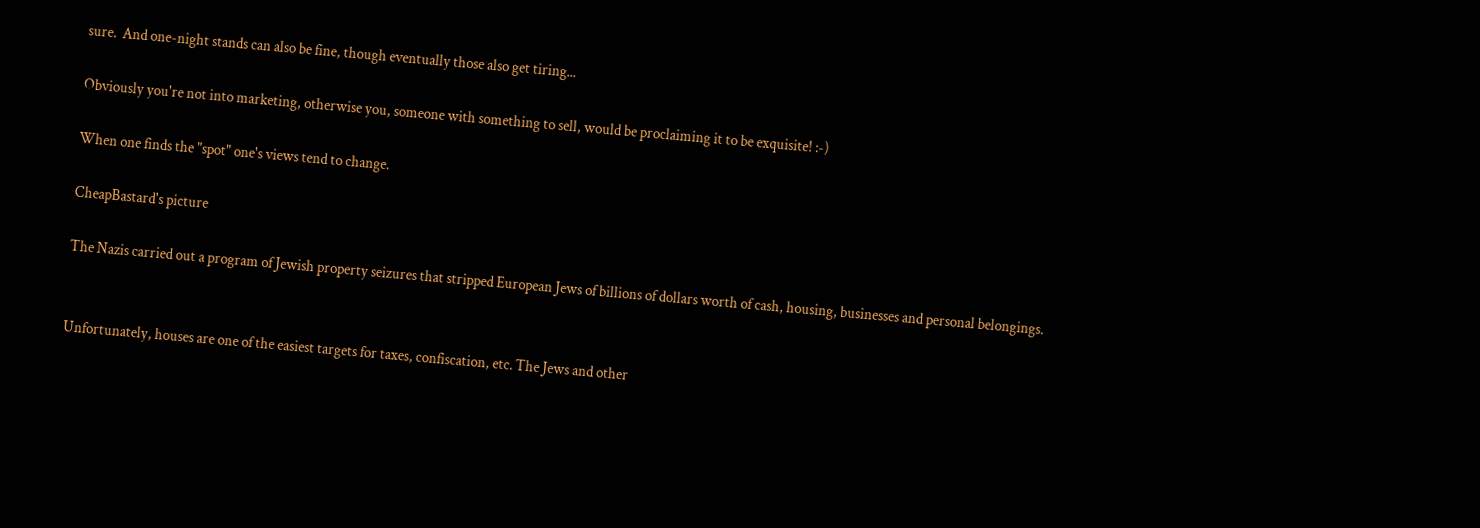sure.  And one-night stands can also be fine, though eventually those also get tiring...

Obviously you're not into marketing, otherwise you, someone with something to sell, would be proclaiming it to be exquisite! :-)

When one finds the "spot" one's views tend to change.

CheapBastard's picture

The Nazis carried out a program of Jewish property seizures that stripped European Jews of billions of dollars worth of cash, housing, businesses and personal belongings.


Unfortunately, houses are one of the easiest targets for taxes, confiscation, etc. The Jews and other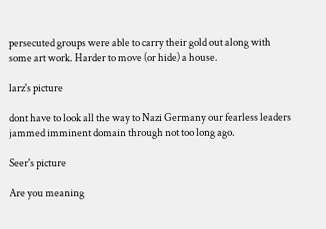persecuted groups were able to carry their gold out along with some art work. Harder to move (or hide) a house.

larz's picture

dont have to look all the way to Nazi Germany our fearless leaders jammed imminent domain through not too long ago.

Seer's picture

Are you meaning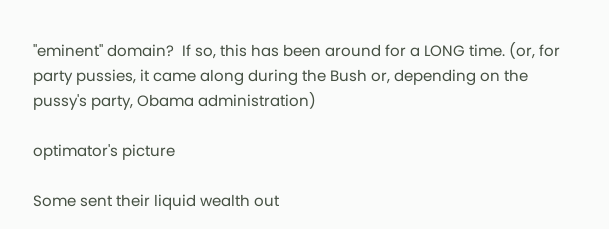"eminent" domain?  If so, this has been around for a LONG time. (or, for party pussies, it came along during the Bush or, depending on the pussy's party, Obama administration)

optimator's picture

Some sent their liquid wealth out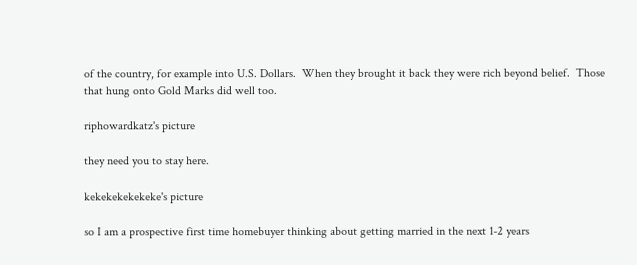of the country, for example into U.S. Dollars.  When they brought it back they were rich beyond belief.  Those that hung onto Gold Marks did well too.

riphowardkatz's picture

they need you to stay here.

kekekekekekeke's picture

so I am a prospective first time homebuyer thinking about getting married in the next 1-2 years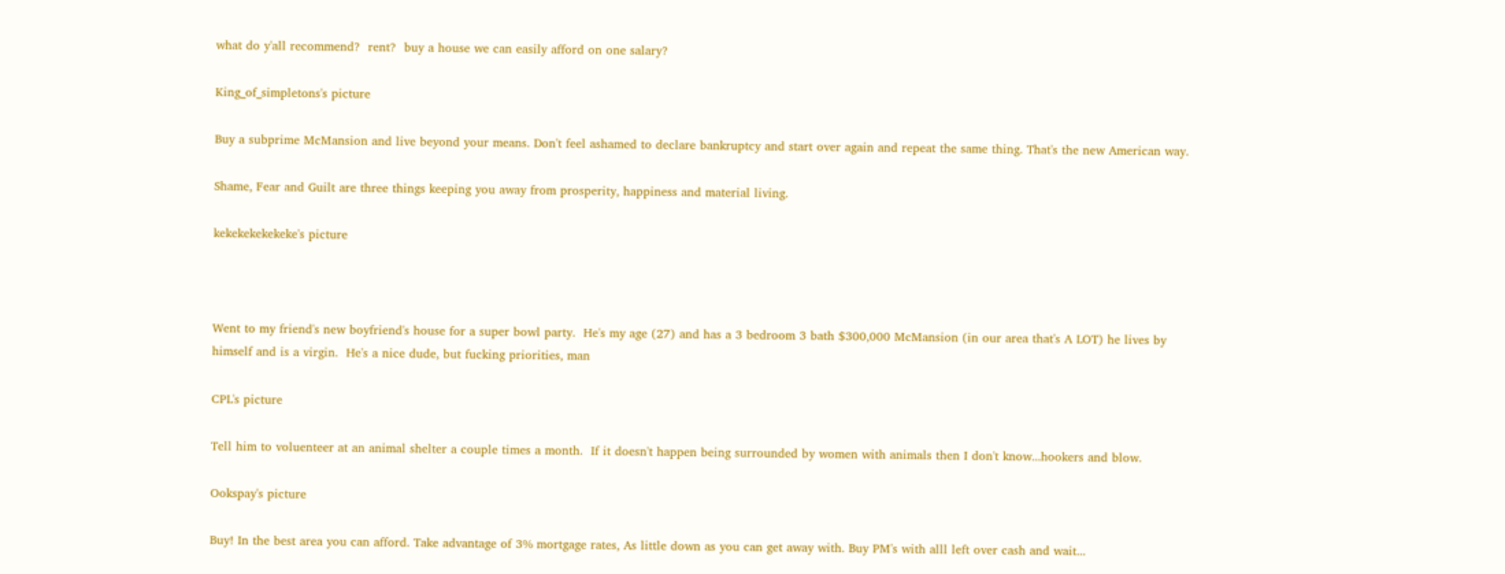what do y'all recommend?  rent?  buy a house we can easily afford on one salary?

King_of_simpletons's picture

Buy a subprime McMansion and live beyond your means. Don't feel ashamed to declare bankruptcy and start over again and repeat the same thing. That's the new American way.

Shame, Fear and Guilt are three things keeping you away from prosperity, happiness and material living.

kekekekekekeke's picture



Went to my friend's new boyfriend's house for a super bowl party.  He's my age (27) and has a 3 bedroom 3 bath $300,000 McMansion (in our area that's A LOT) he lives by himself and is a virgin.  He's a nice dude, but fucking priorities, man

CPL's picture

Tell him to voluenteer at an animal shelter a couple times a month.  If it doesn't happen being surrounded by women with animals then I don't know...hookers and blow.

Ookspay's picture

Buy! In the best area you can afford. Take advantage of 3% mortgage rates, As little down as you can get away with. Buy PM's with alll left over cash and wait...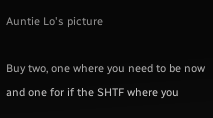Auntie Lo's picture

Buy two, one where you need to be now and one for if the SHTF where you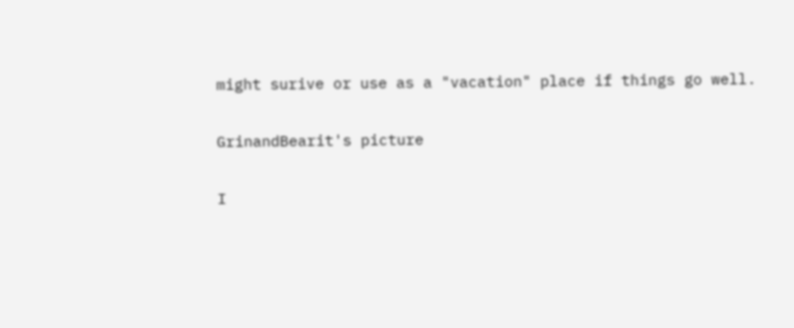might surive or use as a "vacation" place if things go well.

GrinandBearit's picture

I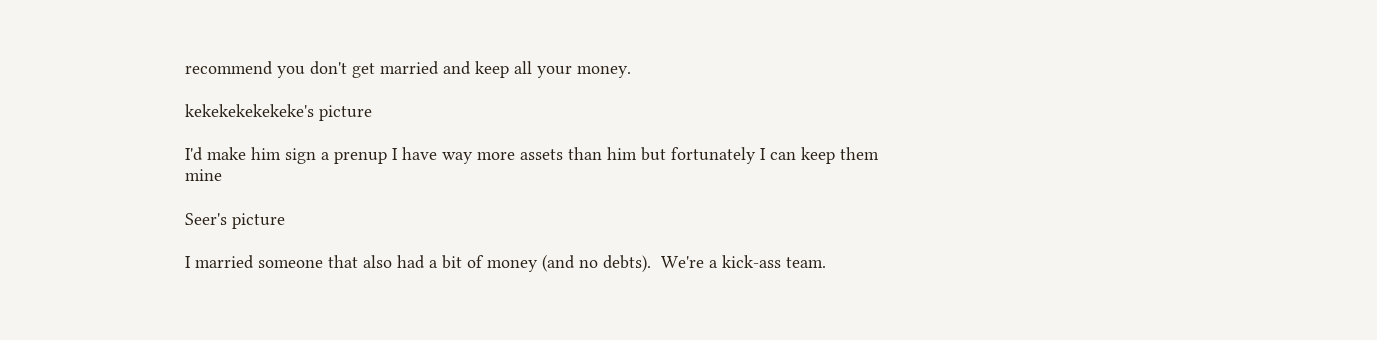recommend you don't get married and keep all your money.

kekekekekekeke's picture

I'd make him sign a prenup I have way more assets than him but fortunately I can keep them mine

Seer's picture

I married someone that also had a bit of money (and no debts).  We're a kick-ass team.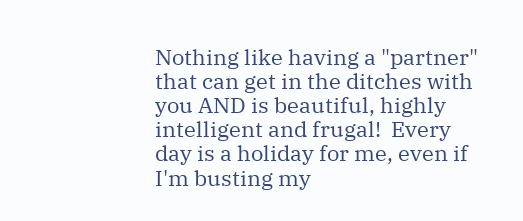Nothing like having a "partner" that can get in the ditches with you AND is beautiful, highly intelligent and frugal!  Every day is a holiday for me, even if I'm busting my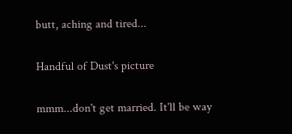butt, aching and tired...

Handful of Dust's picture

mmm...don't get married. It'll be way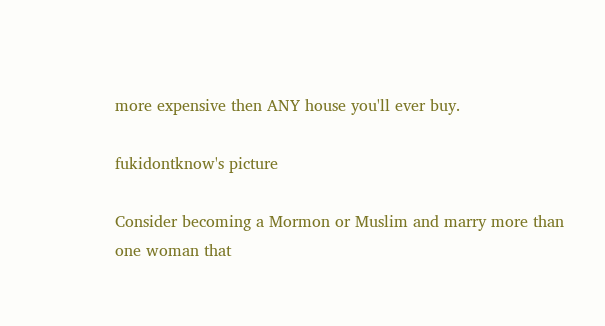more expensive then ANY house you'll ever buy.

fukidontknow's picture

Consider becoming a Mormon or Muslim and marry more than one woman that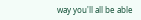way you'll all be able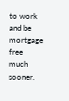to work and be mortgage free much sooner.